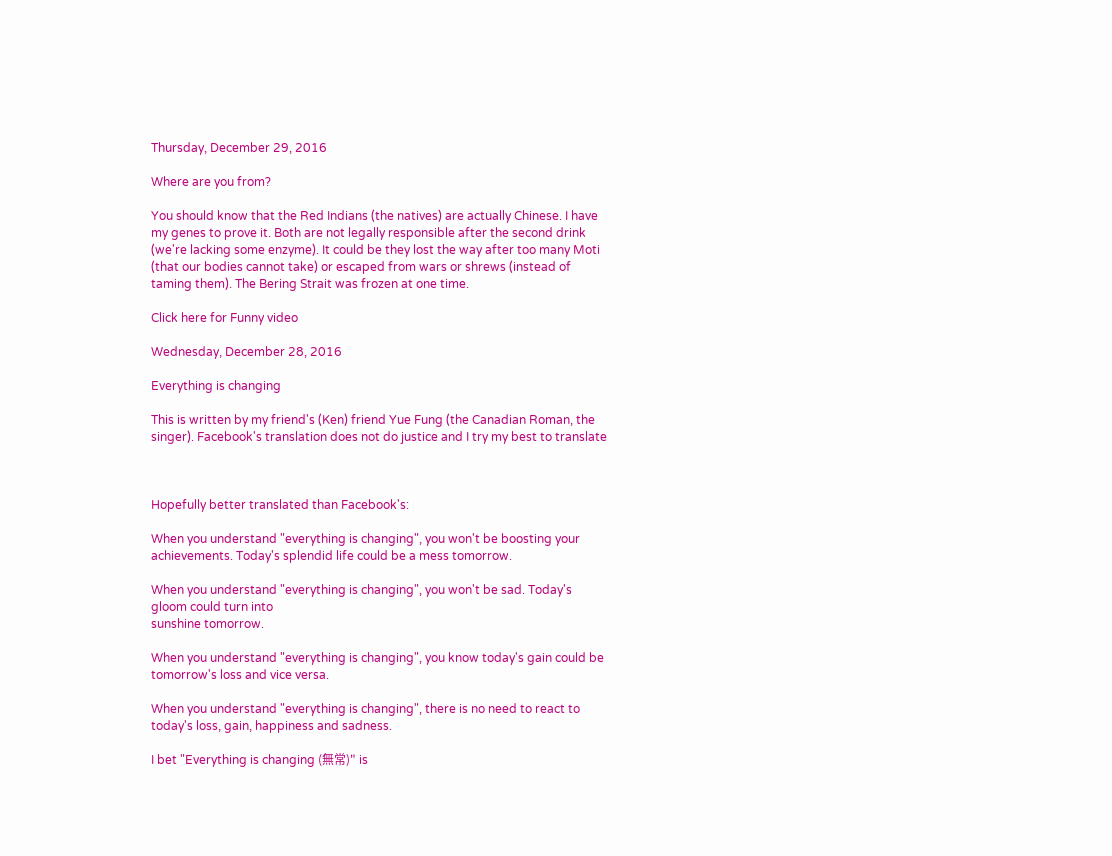Thursday, December 29, 2016

Where are you from?

You should know that the Red Indians (the natives) are actually Chinese. I have my genes to prove it. Both are not legally responsible after the second drink (we're lacking some enzyme). It could be they lost the way after too many Moti (that our bodies cannot take) or escaped from wars or shrews (instead of taming them). The Bering Strait was frozen at one time.

Click here for Funny video

Wednesday, December 28, 2016

Everything is changing

This is written by my friend's (Ken) friend Yue Fung (the Canadian Roman, the singer). Facebook's translation does not do justice and I try my best to translate



Hopefully better translated than Facebook's:

When you understand "everything is changing", you won't be boosting your achievements. Today's splendid life could be a mess tomorrow.

When you understand "everything is changing", you won't be sad. Today's gloom could turn into
sunshine tomorrow.

When you understand "everything is changing", you know today's gain could be tomorrow's loss and vice versa.

When you understand "everything is changing", there is no need to react to today's loss, gain, happiness and sadness.

I bet "Everything is changing (無常)" is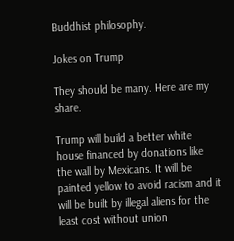Buddhist philosophy.

Jokes on Trump

They should be many. Here are my share.

Trump will build a better white house financed by donations like the wall by Mexicans. It will be painted yellow to avoid racism and it will be built by illegal aliens for the least cost without union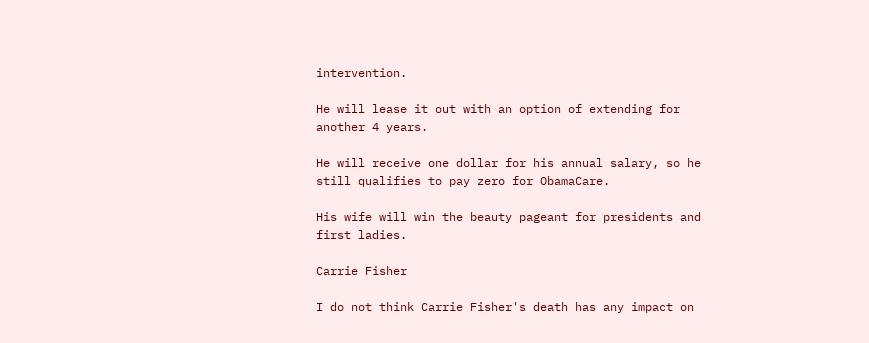intervention.

He will lease it out with an option of extending for another 4 years.

He will receive one dollar for his annual salary, so he still qualifies to pay zero for ObamaCare.

His wife will win the beauty pageant for presidents and first ladies.

Carrie Fisher

I do not think Carrie Fisher's death has any impact on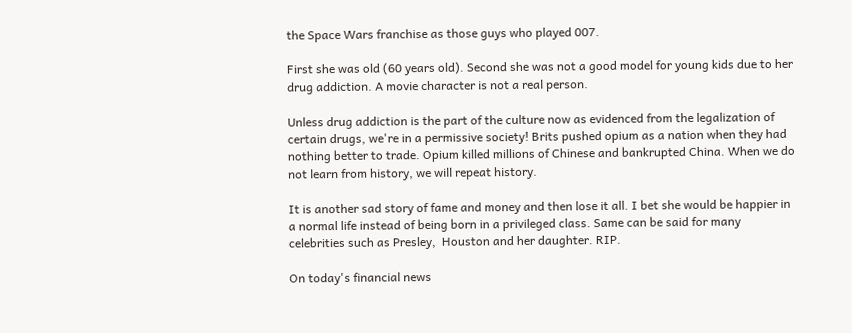the Space Wars franchise as those guys who played 007.

First she was old (60 years old). Second she was not a good model for young kids due to her drug addiction. A movie character is not a real person.

Unless drug addiction is the part of the culture now as evidenced from the legalization of certain drugs, we're in a permissive society! Brits pushed opium as a nation when they had nothing better to trade. Opium killed millions of Chinese and bankrupted China. When we do not learn from history, we will repeat history.

It is another sad story of fame and money and then lose it all. I bet she would be happier in a normal life instead of being born in a privileged class. Same can be said for many celebrities such as Presley,  Houston and her daughter. RIP.

On today's financial news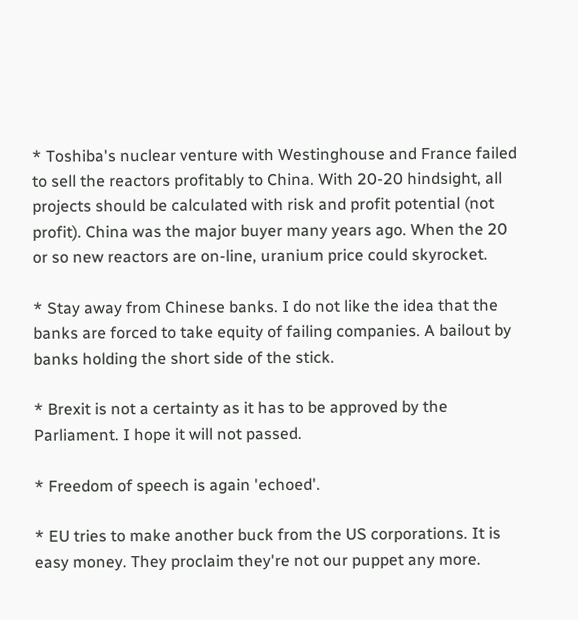* Toshiba's nuclear venture with Westinghouse and France failed to sell the reactors profitably to China. With 20-20 hindsight, all projects should be calculated with risk and profit potential (not profit). China was the major buyer many years ago. When the 20 or so new reactors are on-line, uranium price could skyrocket.

* Stay away from Chinese banks. I do not like the idea that the banks are forced to take equity of failing companies. A bailout by banks holding the short side of the stick.

* Brexit is not a certainty as it has to be approved by the Parliament. I hope it will not passed.

* Freedom of speech is again 'echoed'.

* EU tries to make another buck from the US corporations. It is easy money. They proclaim they're not our puppet any more.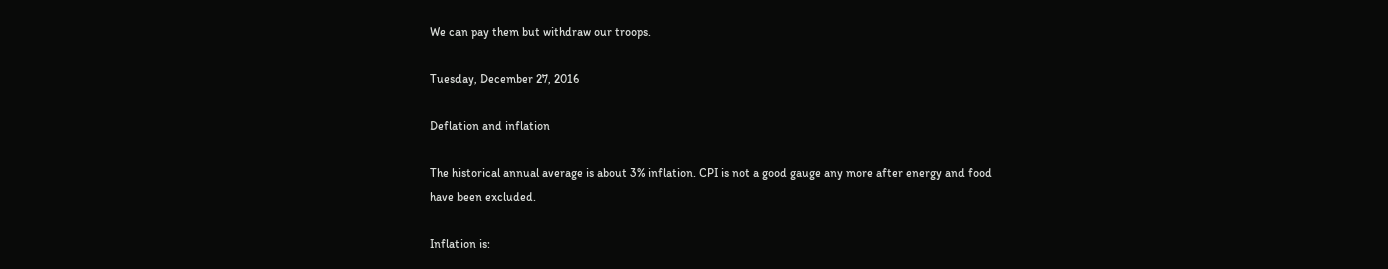We can pay them but withdraw our troops.

Tuesday, December 27, 2016

Deflation and inflation

The historical annual average is about 3% inflation. CPI is not a good gauge any more after energy and food have been excluded.

Inflation is: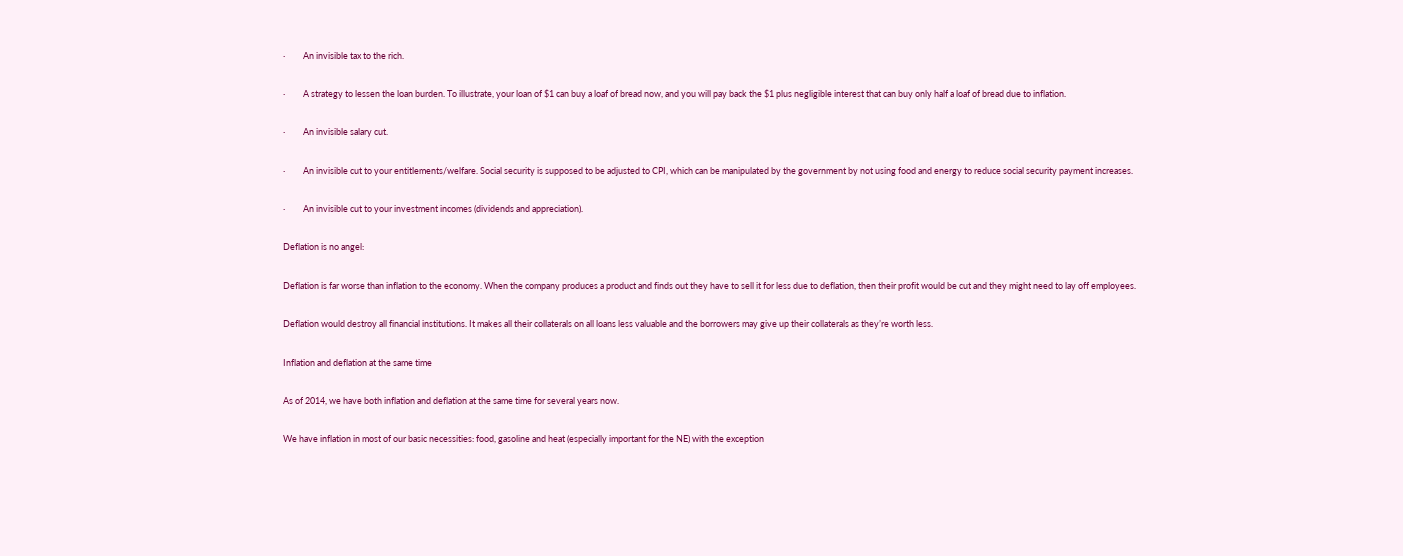·         An invisible tax to the rich.

·         A strategy to lessen the loan burden. To illustrate, your loan of $1 can buy a loaf of bread now, and you will pay back the $1 plus negligible interest that can buy only half a loaf of bread due to inflation.

·         An invisible salary cut.

·         An invisible cut to your entitlements/welfare. Social security is supposed to be adjusted to CPI, which can be manipulated by the government by not using food and energy to reduce social security payment increases.

·         An invisible cut to your investment incomes (dividends and appreciation).

Deflation is no angel:

Deflation is far worse than inflation to the economy. When the company produces a product and finds out they have to sell it for less due to deflation, then their profit would be cut and they might need to lay off employees.

Deflation would destroy all financial institutions. It makes all their collaterals on all loans less valuable and the borrowers may give up their collaterals as they’re worth less.

Inflation and deflation at the same time

As of 2014, we have both inflation and deflation at the same time for several years now.

We have inflation in most of our basic necessities: food, gasoline and heat (especially important for the NE) with the exception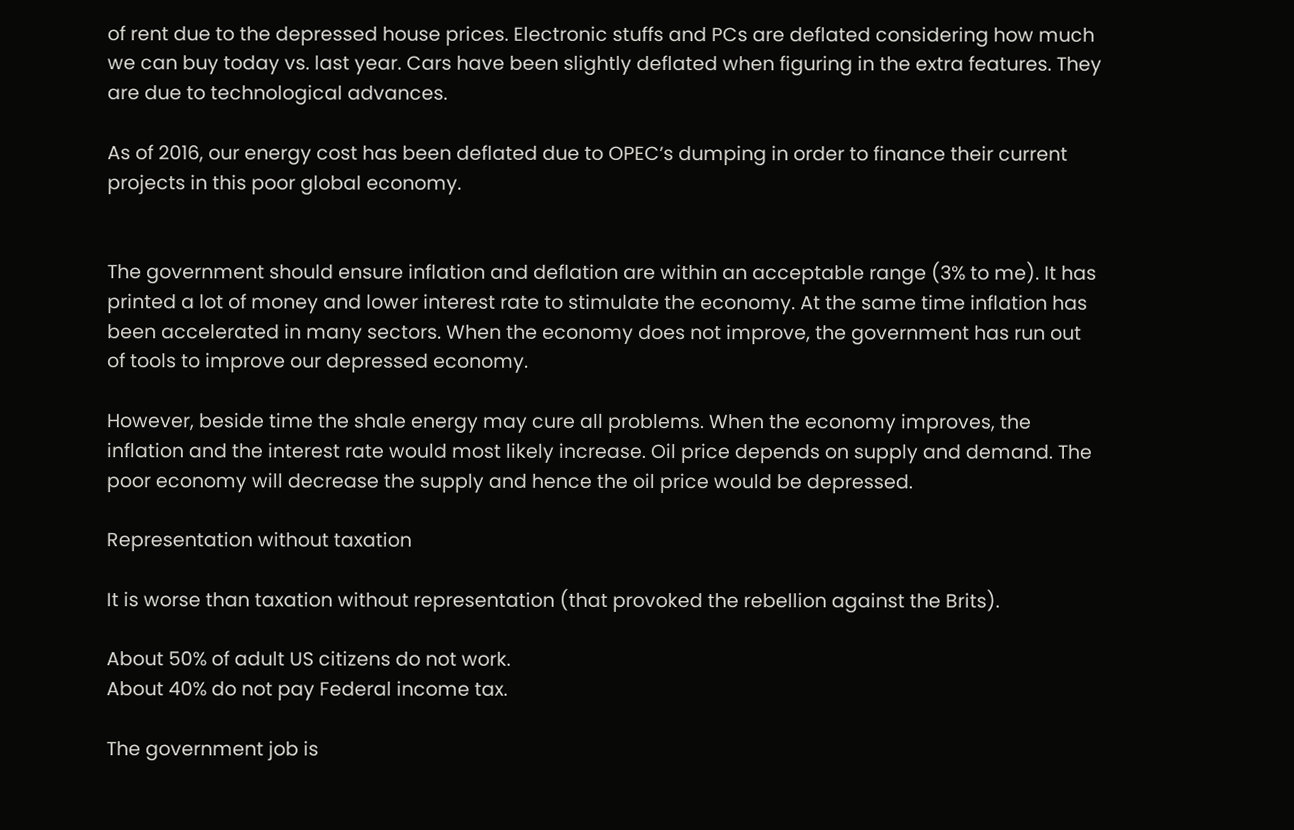of rent due to the depressed house prices. Electronic stuffs and PCs are deflated considering how much we can buy today vs. last year. Cars have been slightly deflated when figuring in the extra features. They are due to technological advances.

As of 2016, our energy cost has been deflated due to OPEC’s dumping in order to finance their current projects in this poor global economy.


The government should ensure inflation and deflation are within an acceptable range (3% to me). It has printed a lot of money and lower interest rate to stimulate the economy. At the same time inflation has been accelerated in many sectors. When the economy does not improve, the government has run out of tools to improve our depressed economy.

However, beside time the shale energy may cure all problems. When the economy improves, the inflation and the interest rate would most likely increase. Oil price depends on supply and demand. The poor economy will decrease the supply and hence the oil price would be depressed.

Representation without taxation

It is worse than taxation without representation (that provoked the rebellion against the Brits).

About 50% of adult US citizens do not work.
About 40% do not pay Federal income tax.

The government job is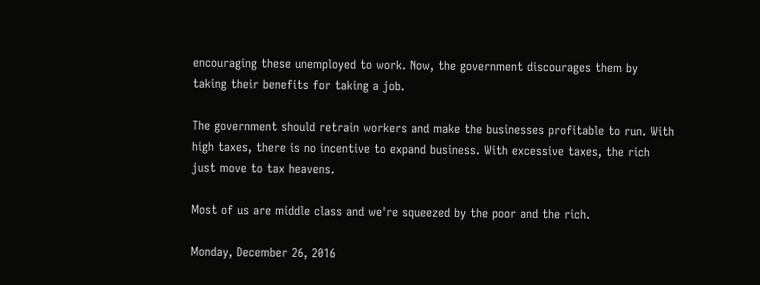encouraging these unemployed to work. Now, the government discourages them by taking their benefits for taking a job.

The government should retrain workers and make the businesses profitable to run. With high taxes, there is no incentive to expand business. With excessive taxes, the rich just move to tax heavens.

Most of us are middle class and we're squeezed by the poor and the rich.

Monday, December 26, 2016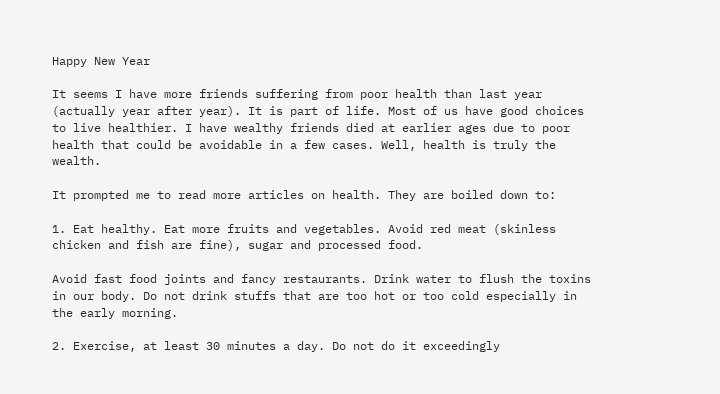Happy New Year

It seems I have more friends suffering from poor health than last year (actually year after year). It is part of life. Most of us have good choices to live healthier. I have wealthy friends died at earlier ages due to poor health that could be avoidable in a few cases. Well, health is truly the wealth.

It prompted me to read more articles on health. They are boiled down to:

1. Eat healthy. Eat more fruits and vegetables. Avoid red meat (skinless chicken and fish are fine), sugar and processed food.

Avoid fast food joints and fancy restaurants. Drink water to flush the toxins in our body. Do not drink stuffs that are too hot or too cold especially in the early morning.

2. Exercise, at least 30 minutes a day. Do not do it exceedingly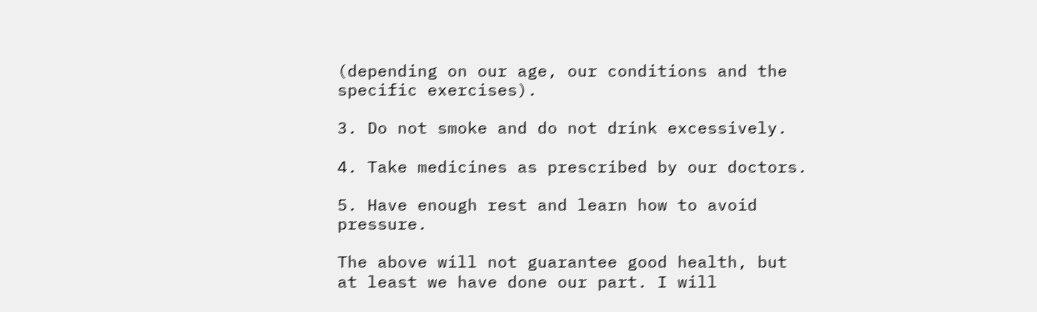(depending on our age, our conditions and the specific exercises).

3. Do not smoke and do not drink excessively.

4. Take medicines as prescribed by our doctors.

5. Have enough rest and learn how to avoid pressure.

The above will not guarantee good health, but at least we have done our part. I will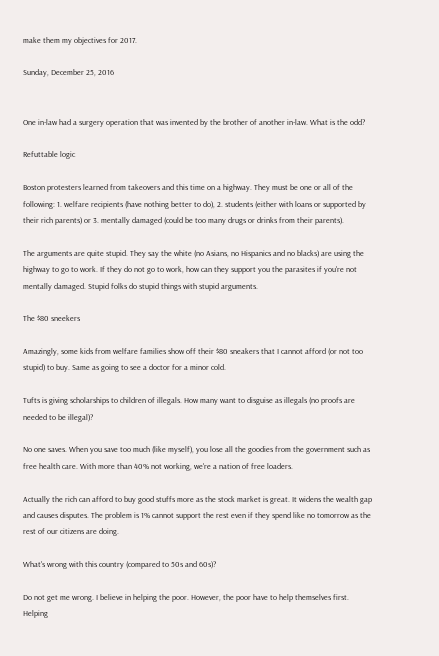make them my objectives for 2017.

Sunday, December 25, 2016


One in-law had a surgery operation that was invented by the brother of another in-law. What is the odd?

Refuttable logic

Boston protesters learned from takeovers and this time on a highway. They must be one or all of the following: 1. welfare recipients (have nothing better to do), 2. students (either with loans or supported by their rich parents) or 3. mentally damaged (could be too many drugs or drinks from their parents).

The arguments are quite stupid. They say the white (no Asians, no Hispanics and no blacks) are using the highway to go to work. If they do not go to work, how can they support you the parasites if you're not mentally damaged. Stupid folks do stupid things with stupid arguments.

The $80 sneekers

Amazingly, some kids from welfare families show off their $80 sneakers that I cannot afford (or not too stupid) to buy. Same as going to see a doctor for a minor cold.

Tufts is giving scholarships to children of illegals. How many want to disguise as illegals (no proofs are needed to be illegal)?

No one saves. When you save too much (like myself), you lose all the goodies from the government such as free health care. With more than 40% not working, we're a nation of free loaders.

Actually the rich can afford to buy good stuffs more as the stock market is great. It widens the wealth gap and causes disputes. The problem is 1% cannot support the rest even if they spend like no tomorrow as the rest of our citizens are doing.

What's wrong with this country (compared to 50s and 60s)?

Do not get me wrong. I believe in helping the poor. However, the poor have to help themselves first. Helping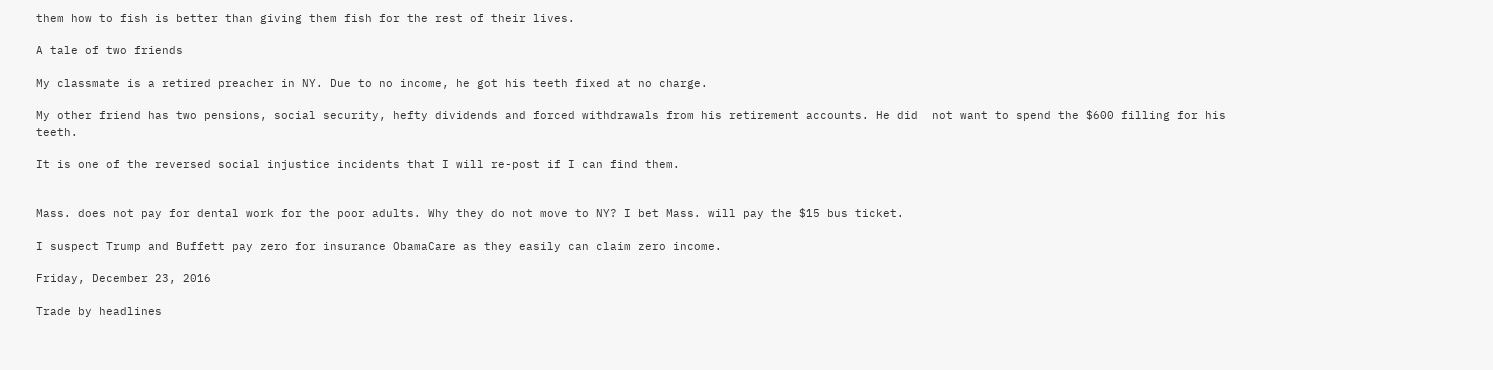them how to fish is better than giving them fish for the rest of their lives.

A tale of two friends

My classmate is a retired preacher in NY. Due to no income, he got his teeth fixed at no charge.

My other friend has two pensions, social security, hefty dividends and forced withdrawals from his retirement accounts. He did  not want to spend the $600 filling for his teeth.

It is one of the reversed social injustice incidents that I will re-post if I can find them.


Mass. does not pay for dental work for the poor adults. Why they do not move to NY? I bet Mass. will pay the $15 bus ticket.

I suspect Trump and Buffett pay zero for insurance ObamaCare as they easily can claim zero income.

Friday, December 23, 2016

Trade by headlines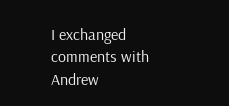I exchanged comments with Andrew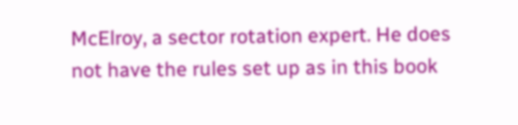McElroy, a sector rotation expert. He does not have the rules set up as in this book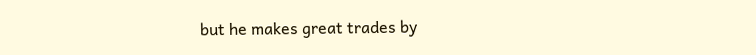but he makes great trades by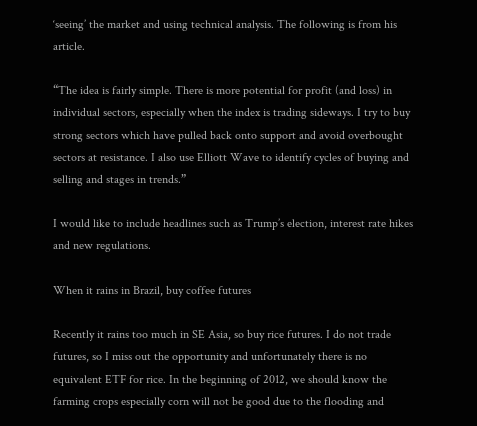‘seeing’ the market and using technical analysis. The following is from his article.

“The idea is fairly simple. There is more potential for profit (and loss) in individual sectors, especially when the index is trading sideways. I try to buy strong sectors which have pulled back onto support and avoid overbought sectors at resistance. I also use Elliott Wave to identify cycles of buying and selling and stages in trends.”

I would like to include headlines such as Trump’s election, interest rate hikes and new regulations.

When it rains in Brazil, buy coffee futures

Recently it rains too much in SE Asia, so buy rice futures. I do not trade futures, so I miss out the opportunity and unfortunately there is no equivalent ETF for rice. In the beginning of 2012, we should know the farming crops especially corn will not be good due to the flooding and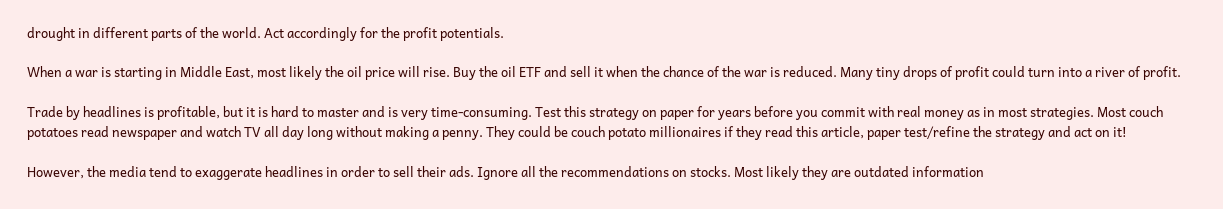drought in different parts of the world. Act accordingly for the profit potentials.

When a war is starting in Middle East, most likely the oil price will rise. Buy the oil ETF and sell it when the chance of the war is reduced. Many tiny drops of profit could turn into a river of profit.

Trade by headlines is profitable, but it is hard to master and is very time-consuming. Test this strategy on paper for years before you commit with real money as in most strategies. Most couch potatoes read newspaper and watch TV all day long without making a penny. They could be couch potato millionaires if they read this article, paper test/refine the strategy and act on it!

However, the media tend to exaggerate headlines in order to sell their ads. Ignore all the recommendations on stocks. Most likely they are outdated information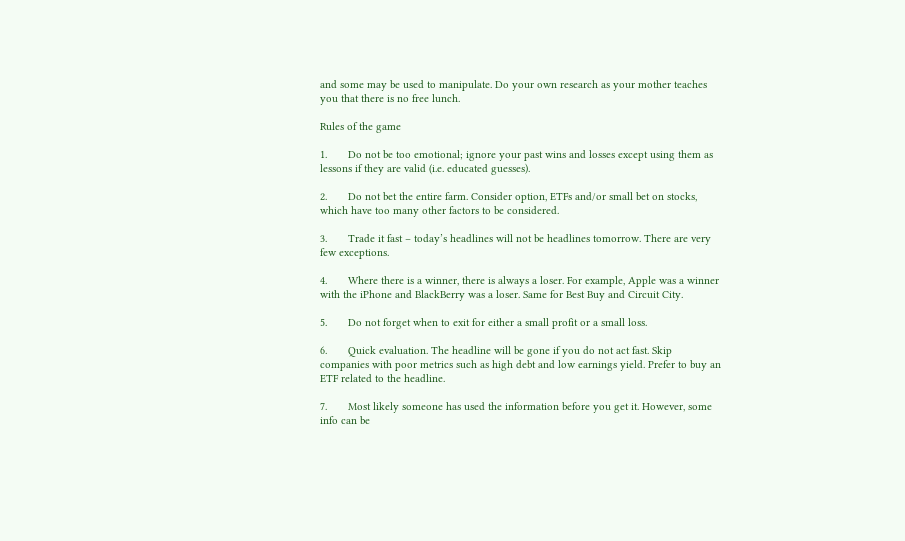and some may be used to manipulate. Do your own research as your mother teaches you that there is no free lunch.

Rules of the game

1.       Do not be too emotional; ignore your past wins and losses except using them as lessons if they are valid (i.e. educated guesses).

2.       Do not bet the entire farm. Consider option, ETFs and/or small bet on stocks, which have too many other factors to be considered.

3.       Trade it fast – today’s headlines will not be headlines tomorrow. There are very few exceptions.

4.       Where there is a winner, there is always a loser. For example, Apple was a winner with the iPhone and BlackBerry was a loser. Same for Best Buy and Circuit City.

5.       Do not forget when to exit for either a small profit or a small loss.

6.       Quick evaluation. The headline will be gone if you do not act fast. Skip companies with poor metrics such as high debt and low earnings yield. Prefer to buy an ETF related to the headline.

7.       Most likely someone has used the information before you get it. However, some info can be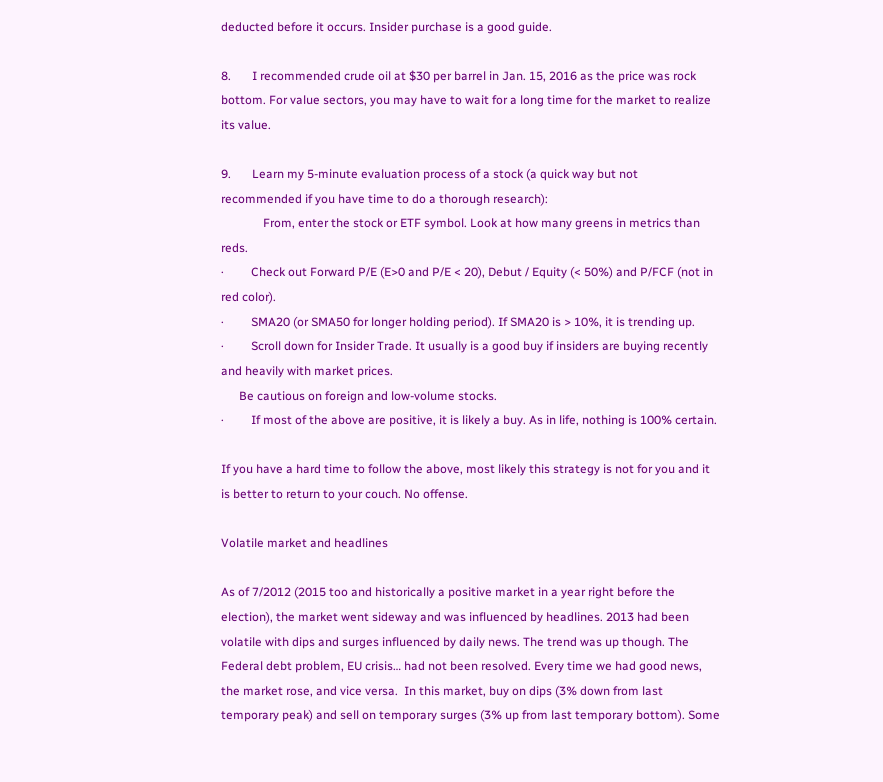deducted before it occurs. Insider purchase is a good guide.

8.       I recommended crude oil at $30 per barrel in Jan. 15, 2016 as the price was rock bottom. For value sectors, you may have to wait for a long time for the market to realize its value.

9.       Learn my 5-minute evaluation process of a stock (a quick way but not recommended if you have time to do a thorough research):
              From, enter the stock or ETF symbol. Look at how many greens in metrics than reds.
·         Check out Forward P/E (E>0 and P/E < 20), Debut / Equity (< 50%) and P/FCF (not in red color).
·         SMA20 (or SMA50 for longer holding period). If SMA20 is > 10%, it is trending up.
·         Scroll down for Insider Trade. It usually is a good buy if insiders are buying recently and heavily with market prices.
      Be cautious on foreign and low-volume stocks.
·         If most of the above are positive, it is likely a buy. As in life, nothing is 100% certain.

If you have a hard time to follow the above, most likely this strategy is not for you and it is better to return to your couch. No offense.

Volatile market and headlines

As of 7/2012 (2015 too and historically a positive market in a year right before the election), the market went sideway and was influenced by headlines. 2013 had been volatile with dips and surges influenced by daily news. The trend was up though. The Federal debt problem, EU crisis… had not been resolved. Every time we had good news, the market rose, and vice versa.  In this market, buy on dips (3% down from last temporary peak) and sell on temporary surges (3% up from last temporary bottom). Some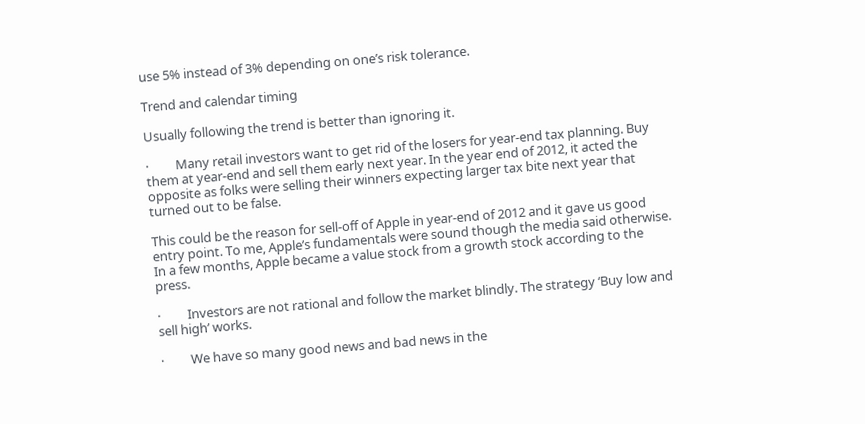use 5% instead of 3% depending on one’s risk tolerance.

Trend and calendar timing

Usually following the trend is better than ignoring it.

·         Many retail investors want to get rid of the losers for year-end tax planning. Buy them at year-end and sell them early next year. In the year end of 2012, it acted the opposite as folks were selling their winners expecting larger tax bite next year that turned out to be false.

This could be the reason for sell-off of Apple in year-end of 2012 and it gave us good entry point. To me, Apple’s fundamentals were sound though the media said otherwise. In a few months, Apple became a value stock from a growth stock according to the press.

·         Investors are not rational and follow the market blindly. The strategy ‘Buy low and sell high’ works.

·         We have so many good news and bad news in the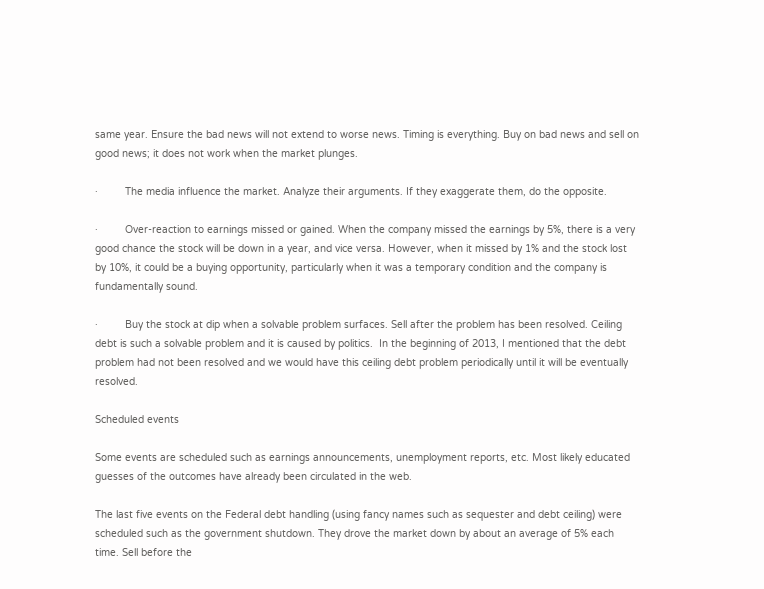same year. Ensure the bad news will not extend to worse news. Timing is everything. Buy on bad news and sell on good news; it does not work when the market plunges.

·         The media influence the market. Analyze their arguments. If they exaggerate them, do the opposite.

·         Over-reaction to earnings missed or gained. When the company missed the earnings by 5%, there is a very good chance the stock will be down in a year, and vice versa. However, when it missed by 1% and the stock lost by 10%, it could be a buying opportunity, particularly when it was a temporary condition and the company is fundamentally sound.

·         Buy the stock at dip when a solvable problem surfaces. Sell after the problem has been resolved. Ceiling debt is such a solvable problem and it is caused by politics.  In the beginning of 2013, I mentioned that the debt problem had not been resolved and we would have this ceiling debt problem periodically until it will be eventually resolved.

Scheduled events

Some events are scheduled such as earnings announcements, unemployment reports, etc. Most likely educated guesses of the outcomes have already been circulated in the web.

The last five events on the Federal debt handling (using fancy names such as sequester and debt ceiling) were scheduled such as the government shutdown. They drove the market down by about an average of 5% each time. Sell before the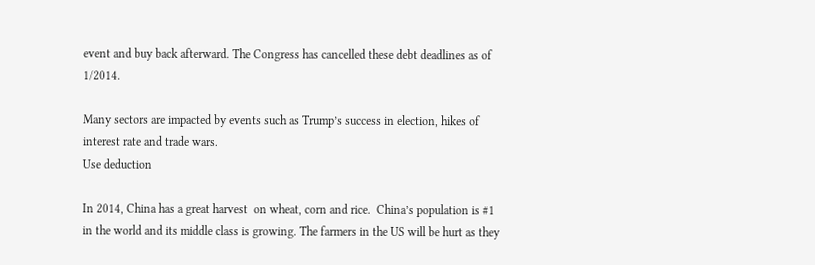event and buy back afterward. The Congress has cancelled these debt deadlines as of 1/2014.

Many sectors are impacted by events such as Trump’s success in election, hikes of interest rate and trade wars.
Use deduction

In 2014, China has a great harvest  on wheat, corn and rice.  China’s population is #1 in the world and its middle class is growing. The farmers in the US will be hurt as they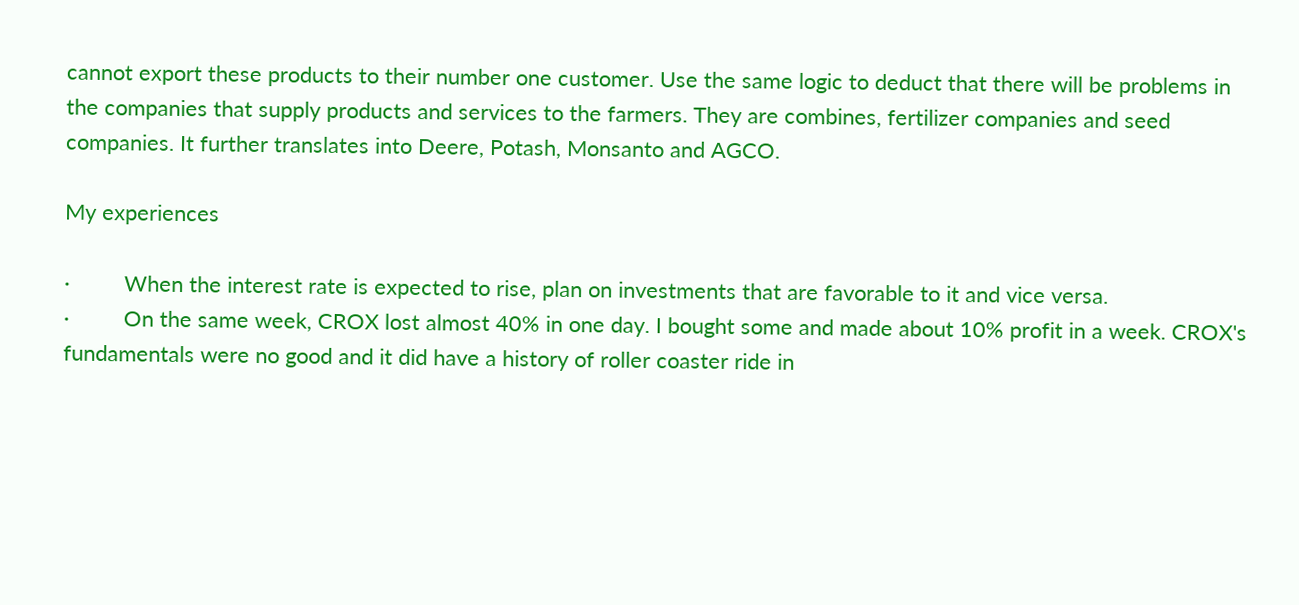cannot export these products to their number one customer. Use the same logic to deduct that there will be problems in the companies that supply products and services to the farmers. They are combines, fertilizer companies and seed companies. It further translates into Deere, Potash, Monsanto and AGCO.

My experiences

·         When the interest rate is expected to rise, plan on investments that are favorable to it and vice versa.
·         On the same week, CROX lost almost 40% in one day. I bought some and made about 10% profit in a week. CROX's fundamentals were no good and it did have a history of roller coaster ride in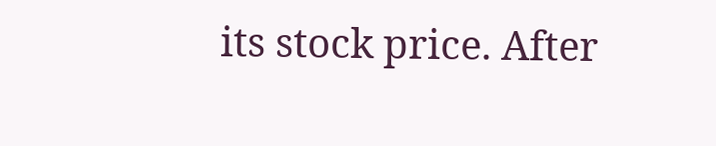its stock price. After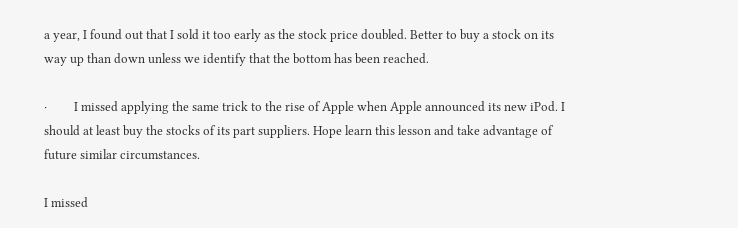a year, I found out that I sold it too early as the stock price doubled. Better to buy a stock on its way up than down unless we identify that the bottom has been reached.

·         I missed applying the same trick to the rise of Apple when Apple announced its new iPod. I should at least buy the stocks of its part suppliers. Hope learn this lesson and take advantage of future similar circumstances.

I missed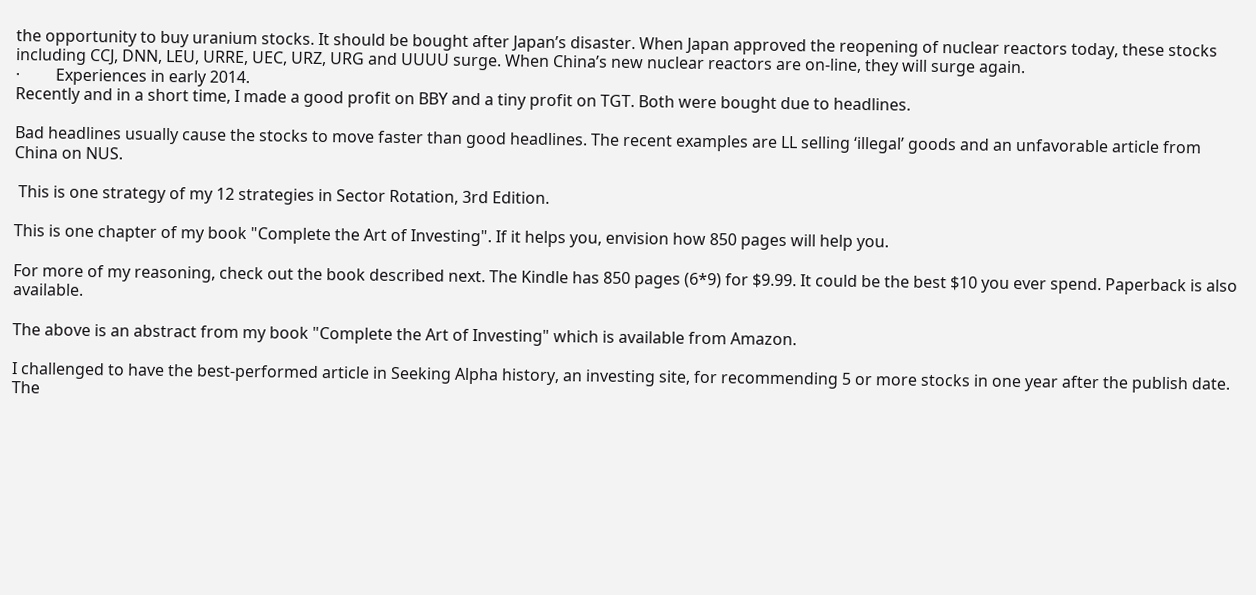the opportunity to buy uranium stocks. It should be bought after Japan’s disaster. When Japan approved the reopening of nuclear reactors today, these stocks including CCJ, DNN, LEU, URRE, UEC, URZ, URG and UUUU surge. When China’s new nuclear reactors are on-line, they will surge again.
·         Experiences in early 2014.
Recently and in a short time, I made a good profit on BBY and a tiny profit on TGT. Both were bought due to headlines.

Bad headlines usually cause the stocks to move faster than good headlines. The recent examples are LL selling ‘illegal’ goods and an unfavorable article from China on NUS.

 This is one strategy of my 12 strategies in Sector Rotation, 3rd Edition.

This is one chapter of my book "Complete the Art of Investing". If it helps you, envision how 850 pages will help you.

For more of my reasoning, check out the book described next. The Kindle has 850 pages (6*9) for $9.99. It could be the best $10 you ever spend. Paperback is also available.

The above is an abstract from my book "Complete the Art of Investing" which is available from Amazon.

I challenged to have the best-performed article in Seeking Alpha history, an investing site, for recommending 5 or more stocks in one year after the publish date. The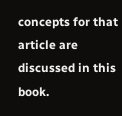concepts for that article are discussed in this book.